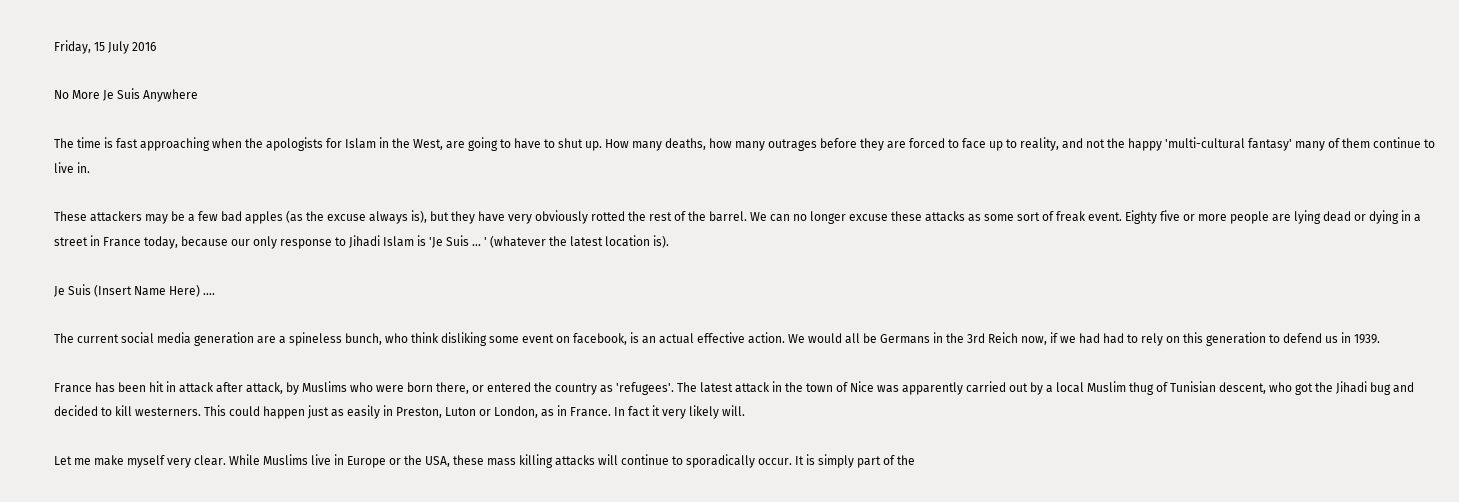Friday, 15 July 2016

No More Je Suis Anywhere

The time is fast approaching when the apologists for Islam in the West, are going to have to shut up. How many deaths, how many outrages before they are forced to face up to reality, and not the happy 'multi-cultural fantasy' many of them continue to live in.

These attackers may be a few bad apples (as the excuse always is), but they have very obviously rotted the rest of the barrel. We can no longer excuse these attacks as some sort of freak event. Eighty five or more people are lying dead or dying in a street in France today, because our only response to Jihadi Islam is 'Je Suis ... ' (whatever the latest location is).

Je Suis (Insert Name Here) ....

The current social media generation are a spineless bunch, who think disliking some event on facebook, is an actual effective action. We would all be Germans in the 3rd Reich now, if we had had to rely on this generation to defend us in 1939.

France has been hit in attack after attack, by Muslims who were born there, or entered the country as 'refugees'. The latest attack in the town of Nice was apparently carried out by a local Muslim thug of Tunisian descent, who got the Jihadi bug and decided to kill westerners. This could happen just as easily in Preston, Luton or London, as in France. In fact it very likely will.

Let me make myself very clear. While Muslims live in Europe or the USA, these mass killing attacks will continue to sporadically occur. It is simply part of the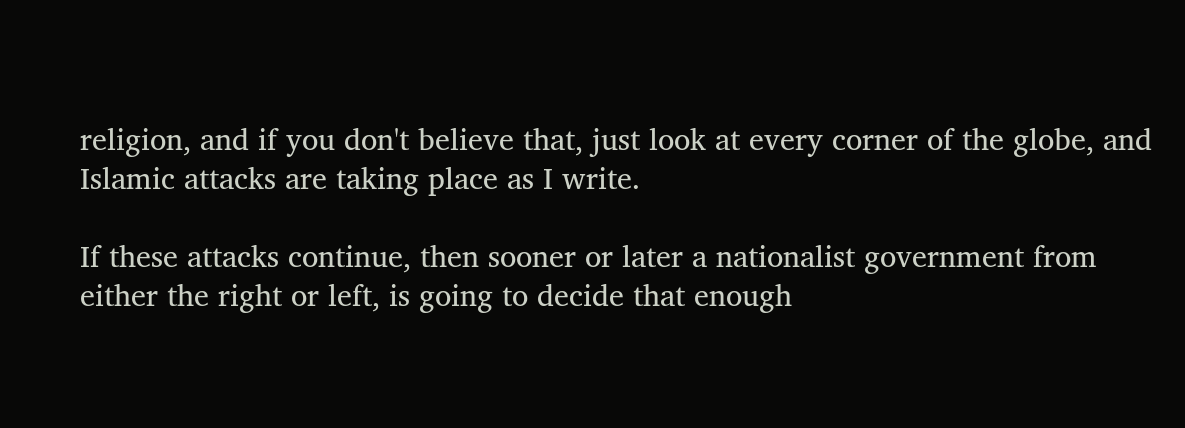religion, and if you don't believe that, just look at every corner of the globe, and Islamic attacks are taking place as I write.

If these attacks continue, then sooner or later a nationalist government from either the right or left, is going to decide that enough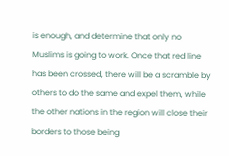is enough, and determine that only no Muslims is going to work. Once that red line has been crossed, there will be a scramble by others to do the same and expel them, while the other nations in the region will close their borders to those being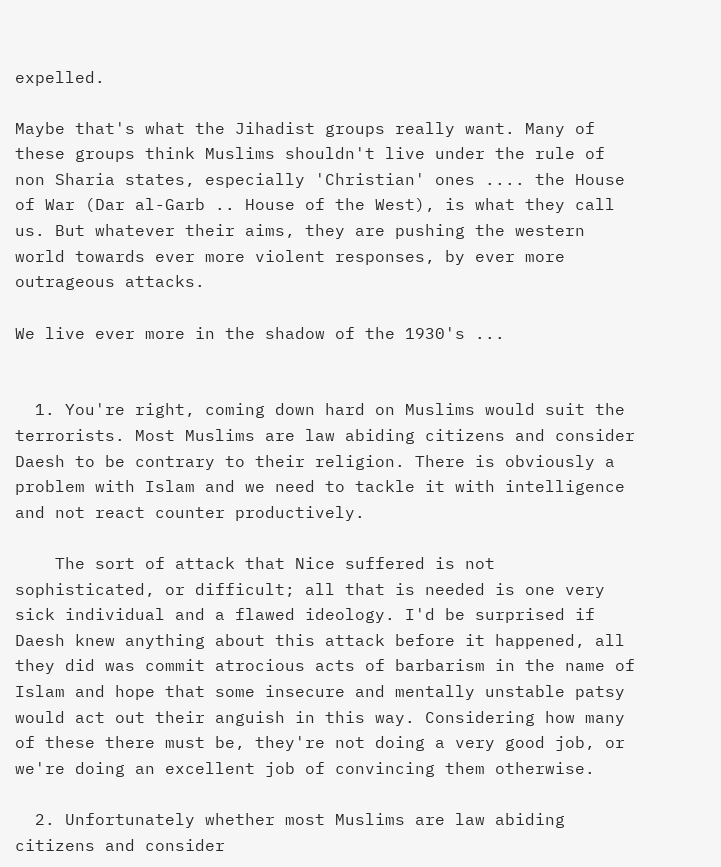expelled.

Maybe that's what the Jihadist groups really want. Many of these groups think Muslims shouldn't live under the rule of non Sharia states, especially 'Christian' ones .... the House of War (Dar al-Garb .. House of the West), is what they call us. But whatever their aims, they are pushing the western world towards ever more violent responses, by ever more outrageous attacks.

We live ever more in the shadow of the 1930's ...


  1. You're right, coming down hard on Muslims would suit the terrorists. Most Muslims are law abiding citizens and consider Daesh to be contrary to their religion. There is obviously a problem with Islam and we need to tackle it with intelligence and not react counter productively.

    The sort of attack that Nice suffered is not sophisticated, or difficult; all that is needed is one very sick individual and a flawed ideology. I'd be surprised if Daesh knew anything about this attack before it happened, all they did was commit atrocious acts of barbarism in the name of Islam and hope that some insecure and mentally unstable patsy would act out their anguish in this way. Considering how many of these there must be, they're not doing a very good job, or we're doing an excellent job of convincing them otherwise.

  2. Unfortunately whether most Muslims are law abiding citizens and consider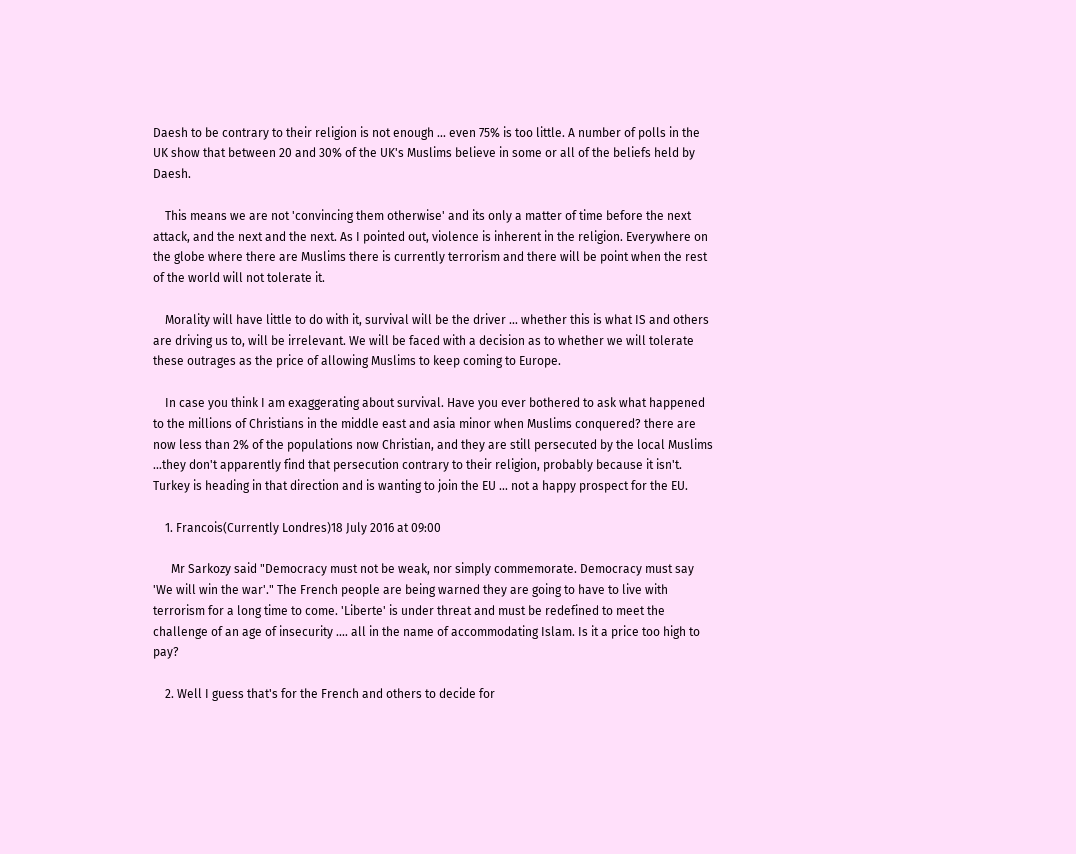Daesh to be contrary to their religion is not enough ... even 75% is too little. A number of polls in the UK show that between 20 and 30% of the UK's Muslims believe in some or all of the beliefs held by Daesh.

    This means we are not 'convincing them otherwise' and its only a matter of time before the next attack, and the next and the next. As I pointed out, violence is inherent in the religion. Everywhere on the globe where there are Muslims there is currently terrorism and there will be point when the rest of the world will not tolerate it.

    Morality will have little to do with it, survival will be the driver ... whether this is what IS and others are driving us to, will be irrelevant. We will be faced with a decision as to whether we will tolerate these outrages as the price of allowing Muslims to keep coming to Europe.

    In case you think I am exaggerating about survival. Have you ever bothered to ask what happened to the millions of Christians in the middle east and asia minor when Muslims conquered? there are now less than 2% of the populations now Christian, and they are still persecuted by the local Muslims ...they don't apparently find that persecution contrary to their religion, probably because it isn't. Turkey is heading in that direction and is wanting to join the EU ... not a happy prospect for the EU.

    1. Francois(Currently Londres)18 July 2016 at 09:00

      Mr Sarkozy said "Democracy must not be weak, nor simply commemorate. Democracy must say 'We will win the war'." The French people are being warned they are going to have to live with terrorism for a long time to come. 'Liberte' is under threat and must be redefined to meet the challenge of an age of insecurity .... all in the name of accommodating Islam. Is it a price too high to pay?

    2. Well I guess that's for the French and others to decide for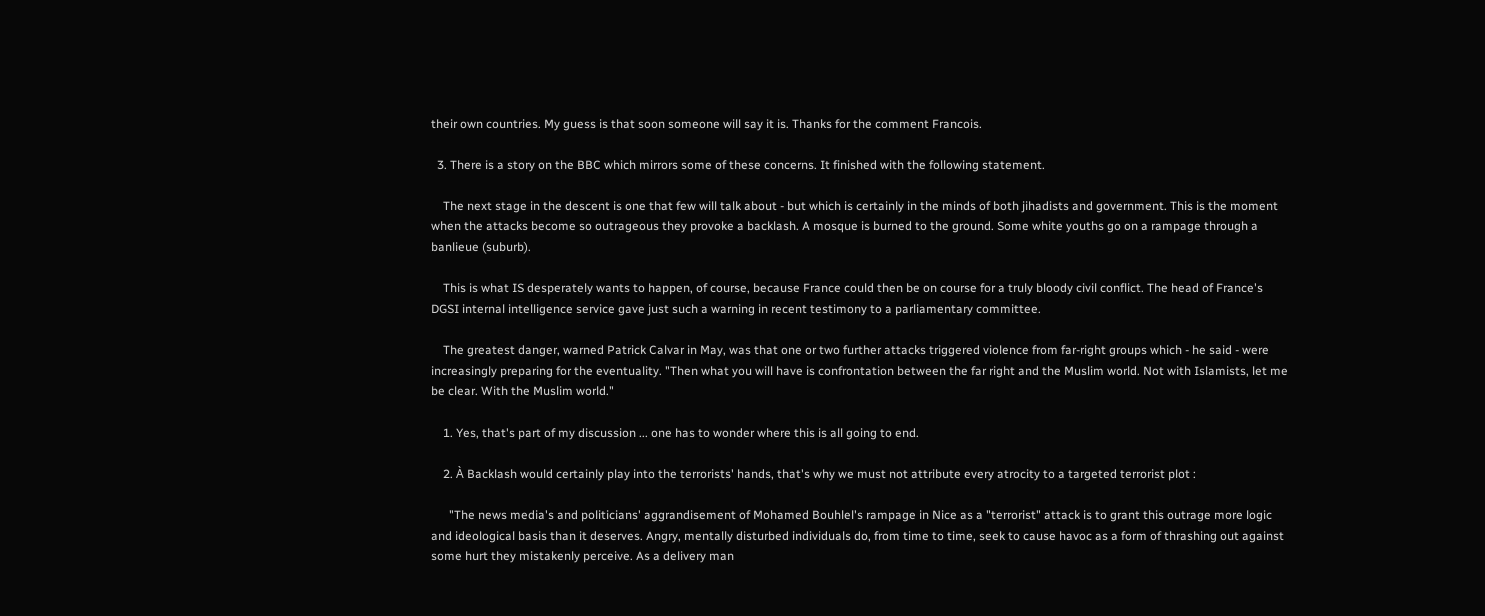their own countries. My guess is that soon someone will say it is. Thanks for the comment Francois.

  3. There is a story on the BBC which mirrors some of these concerns. It finished with the following statement.

    The next stage in the descent is one that few will talk about - but which is certainly in the minds of both jihadists and government. This is the moment when the attacks become so outrageous they provoke a backlash. A mosque is burned to the ground. Some white youths go on a rampage through a banlieue (suburb).

    This is what IS desperately wants to happen, of course, because France could then be on course for a truly bloody civil conflict. The head of France's DGSI internal intelligence service gave just such a warning in recent testimony to a parliamentary committee.

    The greatest danger, warned Patrick Calvar in May, was that one or two further attacks triggered violence from far-right groups which - he said - were increasingly preparing for the eventuality. "Then what you will have is confrontation between the far right and the Muslim world. Not with Islamists, let me be clear. With the Muslim world."

    1. Yes, that's part of my discussion ... one has to wonder where this is all going to end.

    2. À Backlash would certainly play into the terrorists' hands, that's why we must not attribute every atrocity to a targeted terrorist plot :

      "The news media's and politicians' aggrandisement of Mohamed Bouhlel's rampage in Nice as a "terrorist" attack is to grant this outrage more logic and ideological basis than it deserves. Angry, mentally disturbed individuals do, from time to time, seek to cause havoc as a form of thrashing out against some hurt they mistakenly perceive. As a delivery man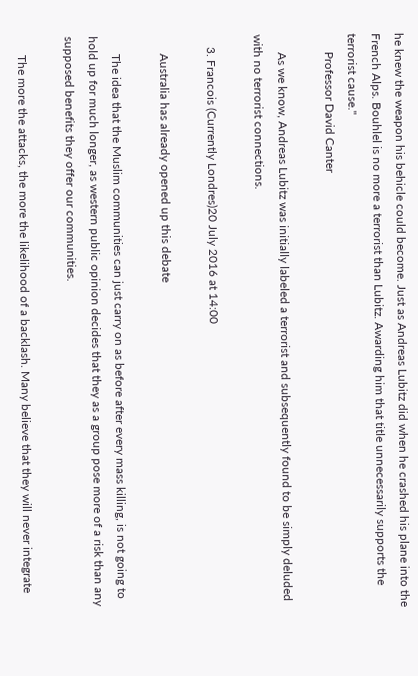he knew the weapon his behicle could become. Just as Andreas Lubitz did when he crashed his plane into the French Alps. Bouhlel is no more a terrorist than Lubitz. Awarding him that title unnecessarily supports the terrorist cause."
      Professor David Canter

      As we know, Andreas Lubitz was initially labeled a terrorist and subsequently found to be simply deluded with no terrorist connections.

    3. Francois (Currently Londres)20 July 2016 at 14:00

      Australia has already opened up this debate

      The idea that the Muslim communities can just carry on as before after every mass killing, is not going to hold up for much longer, as western public opinion decides that they as a group pose more of a risk than any supposed benefits they offer our communities.

      The more the attacks, the more the likelihood of a backlash. Many believe that they will never integrate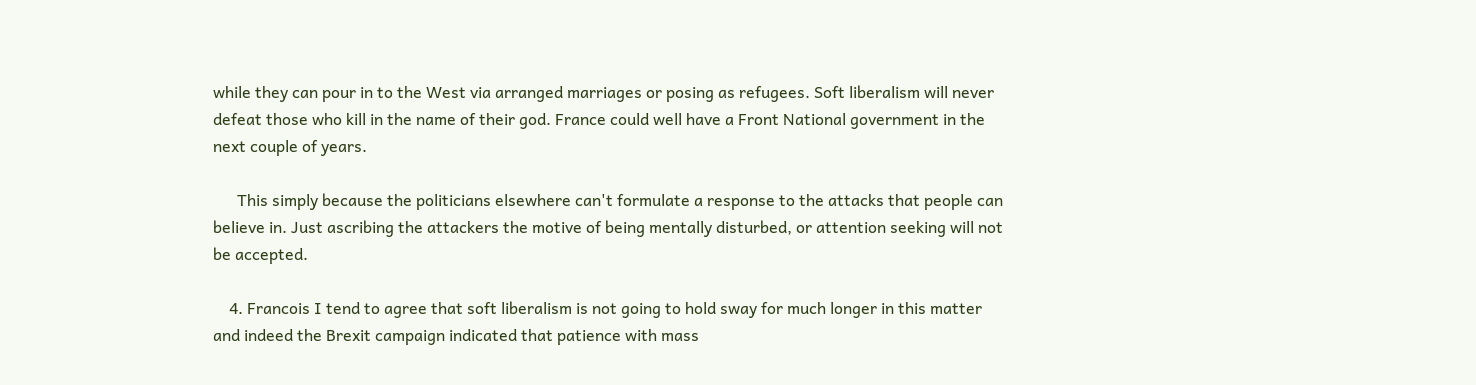while they can pour in to the West via arranged marriages or posing as refugees. Soft liberalism will never defeat those who kill in the name of their god. France could well have a Front National government in the next couple of years.

      This simply because the politicians elsewhere can't formulate a response to the attacks that people can believe in. Just ascribing the attackers the motive of being mentally disturbed, or attention seeking will not be accepted.

    4. Francois I tend to agree that soft liberalism is not going to hold sway for much longer in this matter and indeed the Brexit campaign indicated that patience with mass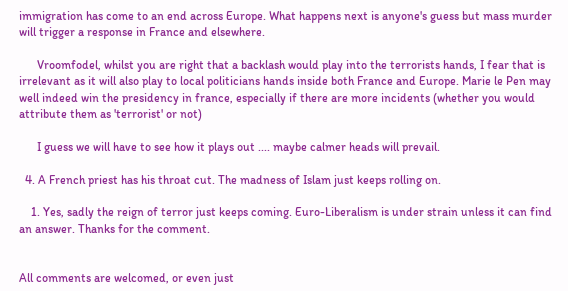immigration has come to an end across Europe. What happens next is anyone's guess but mass murder will trigger a response in France and elsewhere.

      Vroomfodel, whilst you are right that a backlash would play into the terrorists hands, I fear that is irrelevant as it will also play to local politicians hands inside both France and Europe. Marie le Pen may well indeed win the presidency in france, especially if there are more incidents (whether you would attribute them as 'terrorist' or not)

      I guess we will have to see how it plays out .... maybe calmer heads will prevail.

  4. A French priest has his throat cut. The madness of Islam just keeps rolling on.

    1. Yes, sadly the reign of terror just keeps coming. Euro-Liberalism is under strain unless it can find an answer. Thanks for the comment.


All comments are welcomed, or even just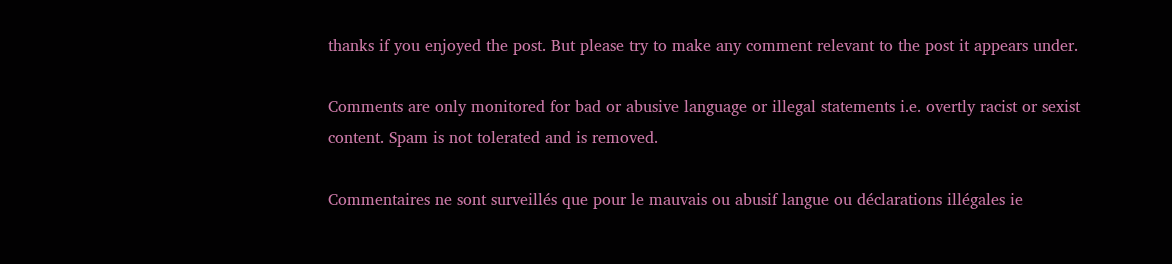thanks if you enjoyed the post. But please try to make any comment relevant to the post it appears under.

Comments are only monitored for bad or abusive language or illegal statements i.e. overtly racist or sexist content. Spam is not tolerated and is removed.

Commentaires ne sont surveillés que pour le mauvais ou abusif langue ou déclarations illégales ie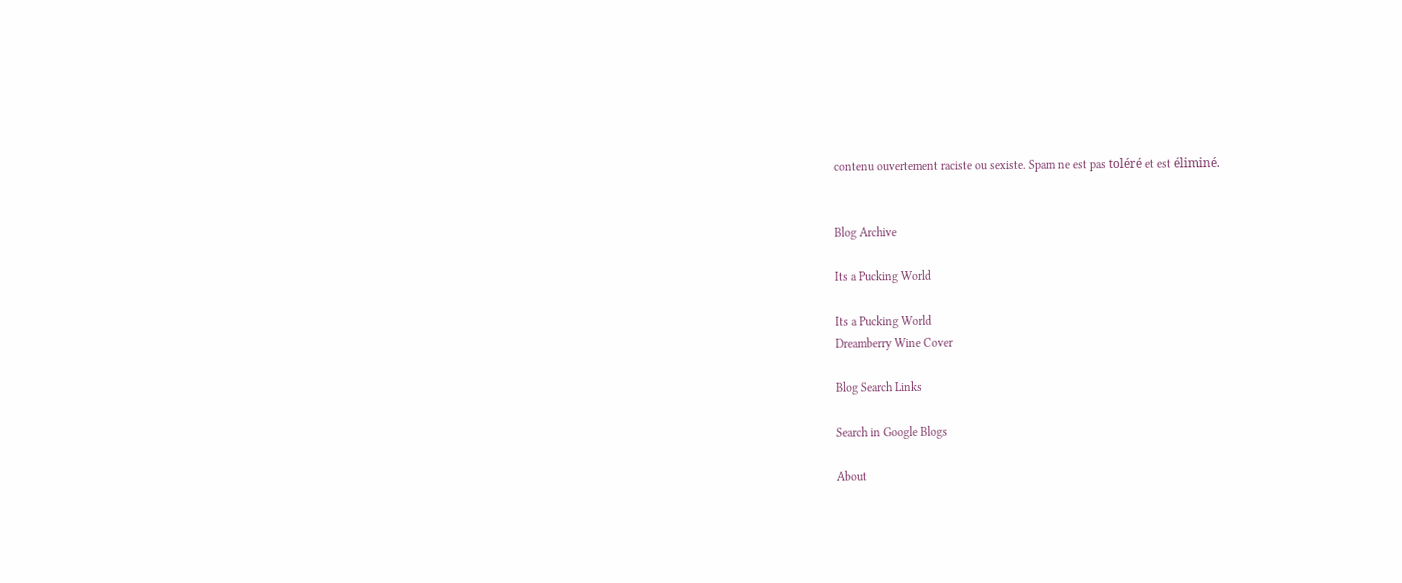contenu ouvertement raciste ou sexiste. Spam ne est pas toléré et est éliminé.


Blog Archive

Its a Pucking World

Its a Pucking World
Dreamberry Wine Cover

Blog Search Links

Search in Google Blogs

About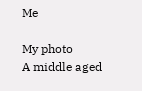Me

My photo
A middle aged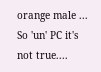orange male ... So 'un' PC it's not true....